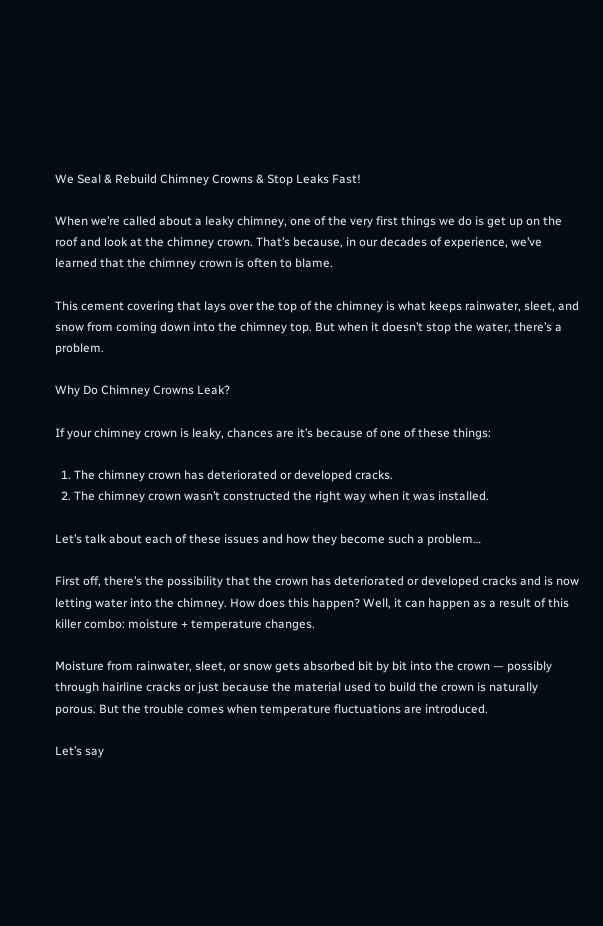We Seal & Rebuild Chimney Crowns & Stop Leaks Fast!

When we’re called about a leaky chimney, one of the very first things we do is get up on the roof and look at the chimney crown. That’s because, in our decades of experience, we’ve learned that the chimney crown is often to blame.

This cement covering that lays over the top of the chimney is what keeps rainwater, sleet, and snow from coming down into the chimney top. But when it doesn’t stop the water, there’s a problem.

Why Do Chimney Crowns Leak?

If your chimney crown is leaky, chances are it’s because of one of these things:

  1. The chimney crown has deteriorated or developed cracks.
  2. The chimney crown wasn’t constructed the right way when it was installed.

Let’s talk about each of these issues and how they become such a problem…

First off, there’s the possibility that the crown has deteriorated or developed cracks and is now letting water into the chimney. How does this happen? Well, it can happen as a result of this killer combo: moisture + temperature changes.

Moisture from rainwater, sleet, or snow gets absorbed bit by bit into the crown — possibly through hairline cracks or just because the material used to build the crown is naturally porous. But the trouble comes when temperature fluctuations are introduced.

Let’s say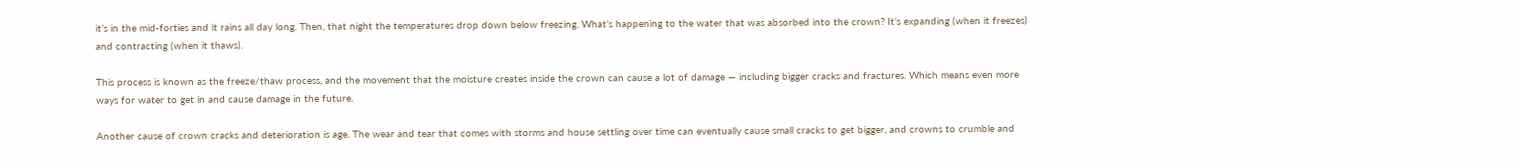it’s in the mid-forties and it rains all day long. Then, that night the temperatures drop down below freezing. What’s happening to the water that was absorbed into the crown? It’s expanding (when it freezes) and contracting (when it thaws).

This process is known as the freeze/thaw process, and the movement that the moisture creates inside the crown can cause a lot of damage — including bigger cracks and fractures. Which means even more ways for water to get in and cause damage in the future.

Another cause of crown cracks and deterioration is age. The wear and tear that comes with storms and house settling over time can eventually cause small cracks to get bigger, and crowns to crumble and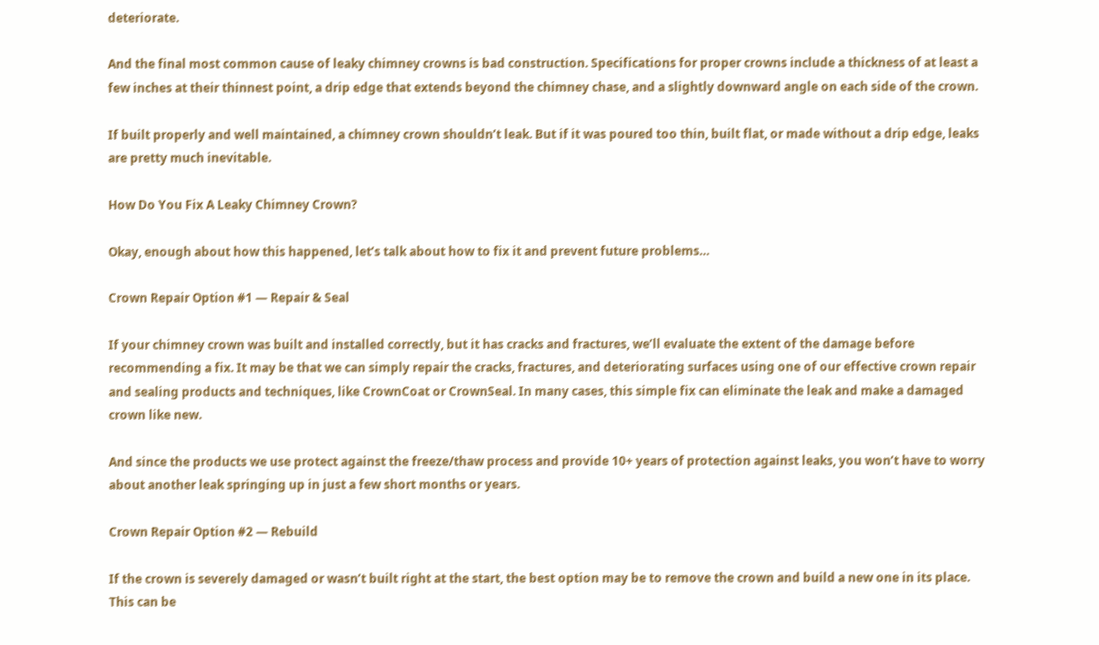deteriorate.

And the final most common cause of leaky chimney crowns is bad construction. Specifications for proper crowns include a thickness of at least a few inches at their thinnest point, a drip edge that extends beyond the chimney chase, and a slightly downward angle on each side of the crown.

If built properly and well maintained, a chimney crown shouldn’t leak. But if it was poured too thin, built flat, or made without a drip edge, leaks are pretty much inevitable.

How Do You Fix A Leaky Chimney Crown?

Okay, enough about how this happened, let’s talk about how to fix it and prevent future problems…

Crown Repair Option #1 — Repair & Seal

If your chimney crown was built and installed correctly, but it has cracks and fractures, we’ll evaluate the extent of the damage before recommending a fix. It may be that we can simply repair the cracks, fractures, and deteriorating surfaces using one of our effective crown repair and sealing products and techniques, like CrownCoat or CrownSeal. In many cases, this simple fix can eliminate the leak and make a damaged crown like new.

And since the products we use protect against the freeze/thaw process and provide 10+ years of protection against leaks, you won’t have to worry about another leak springing up in just a few short months or years.

Crown Repair Option #2 — Rebuild

If the crown is severely damaged or wasn’t built right at the start, the best option may be to remove the crown and build a new one in its place. This can be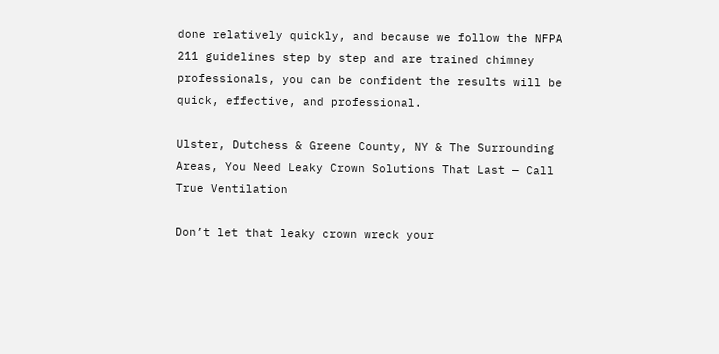done relatively quickly, and because we follow the NFPA 211 guidelines step by step and are trained chimney professionals, you can be confident the results will be quick, effective, and professional.

Ulster, Dutchess & Greene County, NY & The Surrounding Areas, You Need Leaky Crown Solutions That Last — Call True Ventilation

Don’t let that leaky crown wreck your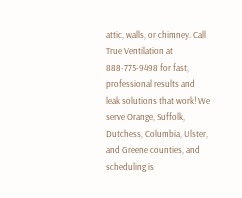attic, walls, or chimney. Call True Ventilation at 888-775-9498 for fast, professional results and leak solutions that work! We serve Orange, Suffolk, Dutchess, Columbia, Ulster, and Greene counties, and scheduling is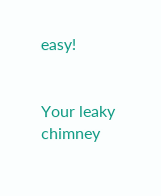easy!


Your leaky chimney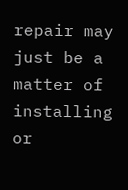repair may just be a matter of installing or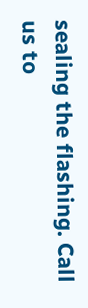sealing the flashing. Call us to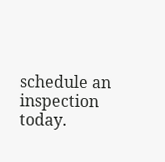schedule an inspection today.